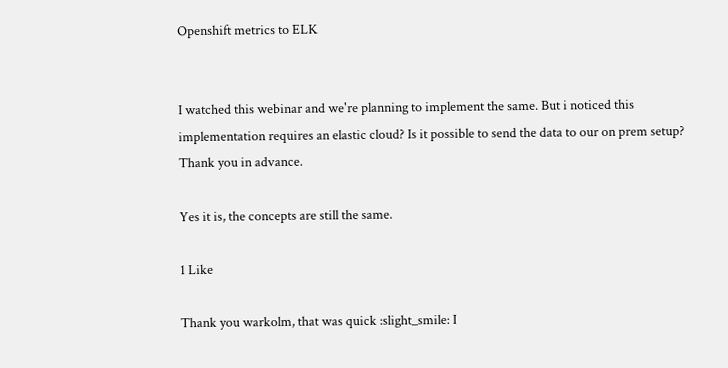Openshift metrics to ELK


I watched this webinar and we're planning to implement the same. But i noticed this implementation requires an elastic cloud? Is it possible to send the data to our on prem setup? Thank you in advance.

Yes it is, the concepts are still the same.

1 Like

Thank you warkolm, that was quick :slight_smile: I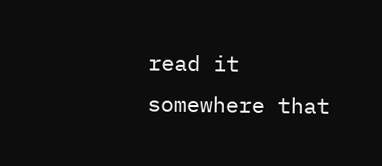read it somewhere that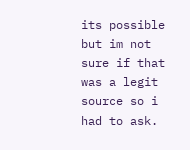its possible but im not sure if that was a legit source so i had to ask.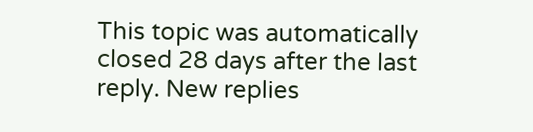This topic was automatically closed 28 days after the last reply. New replies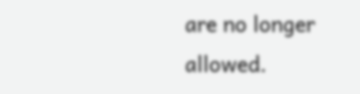are no longer allowed.